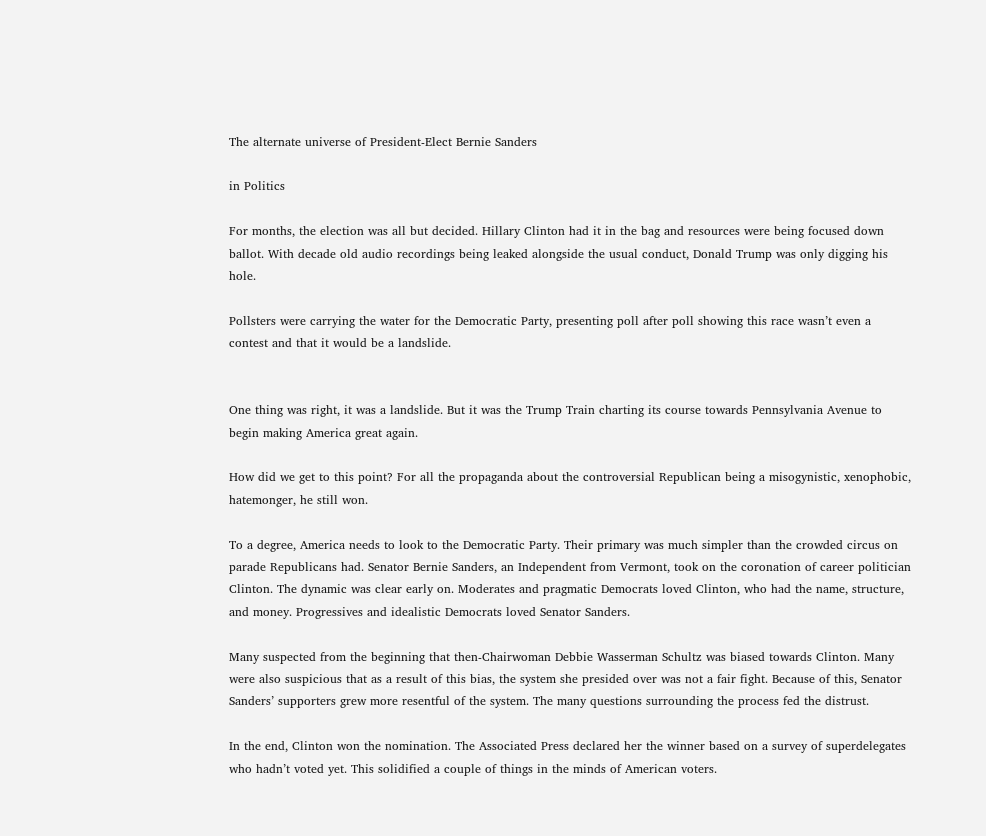The alternate universe of President-Elect Bernie Sanders

in Politics

For months, the election was all but decided. Hillary Clinton had it in the bag and resources were being focused down ballot. With decade old audio recordings being leaked alongside the usual conduct, Donald Trump was only digging his hole.

Pollsters were carrying the water for the Democratic Party, presenting poll after poll showing this race wasn’t even a contest and that it would be a landslide.


One thing was right, it was a landslide. But it was the Trump Train charting its course towards Pennsylvania Avenue to begin making America great again.

How did we get to this point? For all the propaganda about the controversial Republican being a misogynistic, xenophobic, hatemonger, he still won.

To a degree, America needs to look to the Democratic Party. Their primary was much simpler than the crowded circus on parade Republicans had. Senator Bernie Sanders, an Independent from Vermont, took on the coronation of career politician Clinton. The dynamic was clear early on. Moderates and pragmatic Democrats loved Clinton, who had the name, structure, and money. Progressives and idealistic Democrats loved Senator Sanders.

Many suspected from the beginning that then-Chairwoman Debbie Wasserman Schultz was biased towards Clinton. Many were also suspicious that as a result of this bias, the system she presided over was not a fair fight. Because of this, Senator Sanders’ supporters grew more resentful of the system. The many questions surrounding the process fed the distrust.

In the end, Clinton won the nomination. The Associated Press declared her the winner based on a survey of superdelegates who hadn’t voted yet. This solidified a couple of things in the minds of American voters.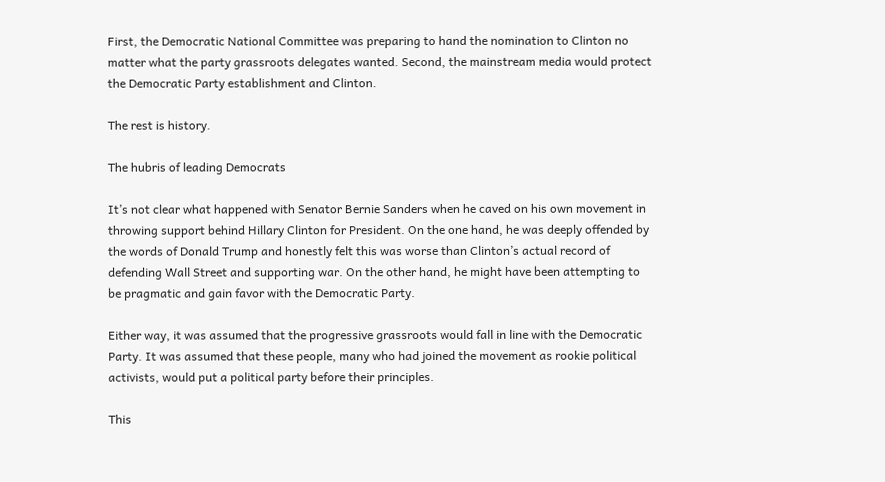First, the Democratic National Committee was preparing to hand the nomination to Clinton no matter what the party grassroots delegates wanted. Second, the mainstream media would protect the Democratic Party establishment and Clinton.

The rest is history.

The hubris of leading Democrats

It’s not clear what happened with Senator Bernie Sanders when he caved on his own movement in throwing support behind Hillary Clinton for President. On the one hand, he was deeply offended by the words of Donald Trump and honestly felt this was worse than Clinton’s actual record of defending Wall Street and supporting war. On the other hand, he might have been attempting to be pragmatic and gain favor with the Democratic Party.

Either way, it was assumed that the progressive grassroots would fall in line with the Democratic Party. It was assumed that these people, many who had joined the movement as rookie political activists, would put a political party before their principles.

This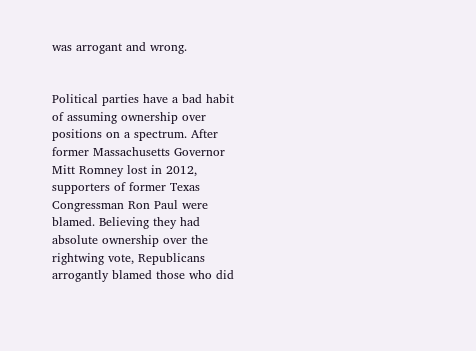was arrogant and wrong.


Political parties have a bad habit of assuming ownership over positions on a spectrum. After former Massachusetts Governor Mitt Romney lost in 2012, supporters of former Texas Congressman Ron Paul were blamed. Believing they had absolute ownership over the rightwing vote, Republicans arrogantly blamed those who did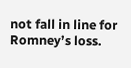not fall in line for Romney’s loss.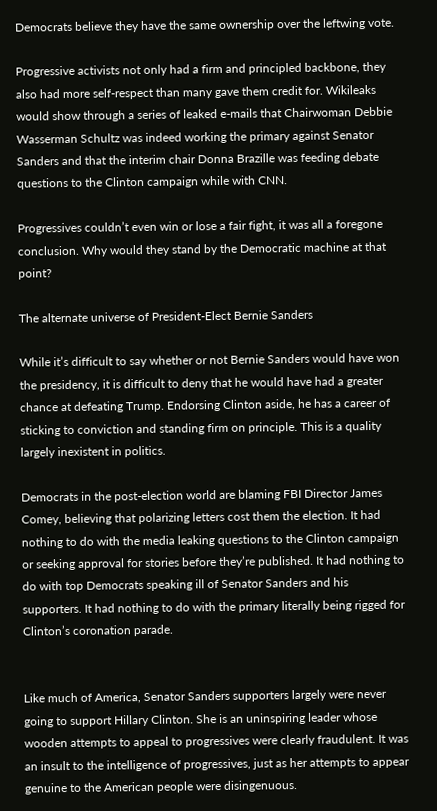Democrats believe they have the same ownership over the leftwing vote.

Progressive activists not only had a firm and principled backbone, they also had more self-respect than many gave them credit for. Wikileaks would show through a series of leaked e-mails that Chairwoman Debbie Wasserman Schultz was indeed working the primary against Senator Sanders and that the interim chair Donna Brazille was feeding debate questions to the Clinton campaign while with CNN.

Progressives couldn’t even win or lose a fair fight, it was all a foregone conclusion. Why would they stand by the Democratic machine at that point?

The alternate universe of President-Elect Bernie Sanders

While it’s difficult to say whether or not Bernie Sanders would have won the presidency, it is difficult to deny that he would have had a greater chance at defeating Trump. Endorsing Clinton aside, he has a career of sticking to conviction and standing firm on principle. This is a quality largely inexistent in politics.

Democrats in the post-election world are blaming FBI Director James Comey, believing that polarizing letters cost them the election. It had nothing to do with the media leaking questions to the Clinton campaign or seeking approval for stories before they’re published. It had nothing to do with top Democrats speaking ill of Senator Sanders and his supporters. It had nothing to do with the primary literally being rigged for Clinton’s coronation parade.


Like much of America, Senator Sanders supporters largely were never going to support Hillary Clinton. She is an uninspiring leader whose wooden attempts to appeal to progressives were clearly fraudulent. It was an insult to the intelligence of progressives, just as her attempts to appear genuine to the American people were disingenuous.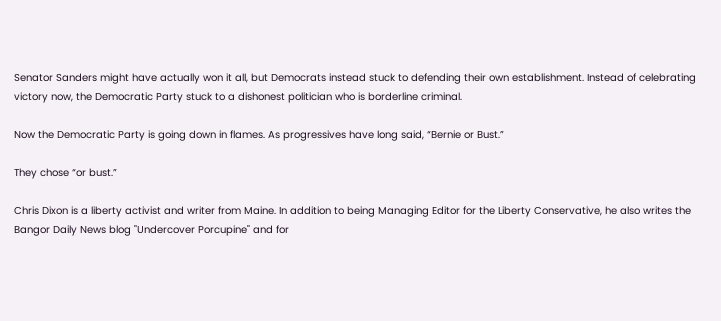Senator Sanders might have actually won it all, but Democrats instead stuck to defending their own establishment. Instead of celebrating victory now, the Democratic Party stuck to a dishonest politician who is borderline criminal.

Now the Democratic Party is going down in flames. As progressives have long said, “Bernie or Bust.”

They chose “or bust.”

Chris Dixon is a liberty activist and writer from Maine. In addition to being Managing Editor for the Liberty Conservative, he also writes the Bangor Daily News blog "Undercover Porcupine" and for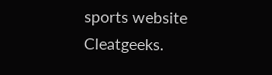sports website Cleatgeeks.